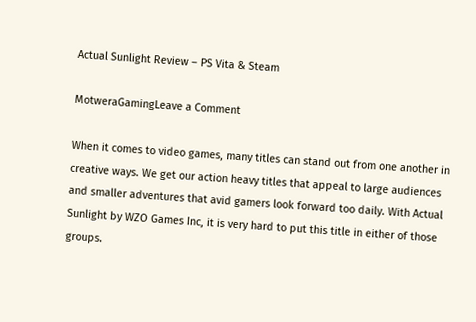Actual Sunlight Review – PS Vita & Steam

MotweraGamingLeave a Comment

When it comes to video games, many titles can stand out from one another in creative ways. We get our action heavy titles that appeal to large audiences and smaller adventures that avid gamers look forward too daily. With Actual Sunlight by WZO Games Inc, it is very hard to put this title in either of those groups.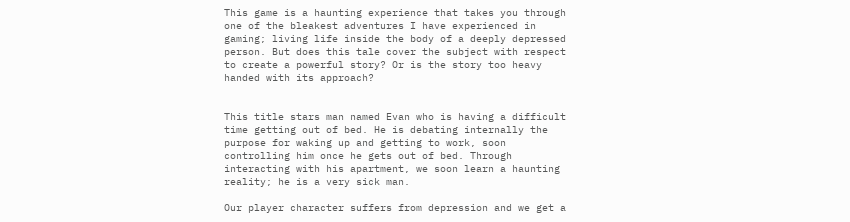This game is a haunting experience that takes you through one of the bleakest adventures I have experienced in gaming; living life inside the body of a deeply depressed person. But does this tale cover the subject with respect to create a powerful story? Or is the story too heavy handed with its approach?


This title stars man named Evan who is having a difficult time getting out of bed. He is debating internally the purpose for waking up and getting to work, soon controlling him once he gets out of bed. Through interacting with his apartment, we soon learn a haunting reality; he is a very sick man.

Our player character suffers from depression and we get a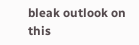bleak outlook on this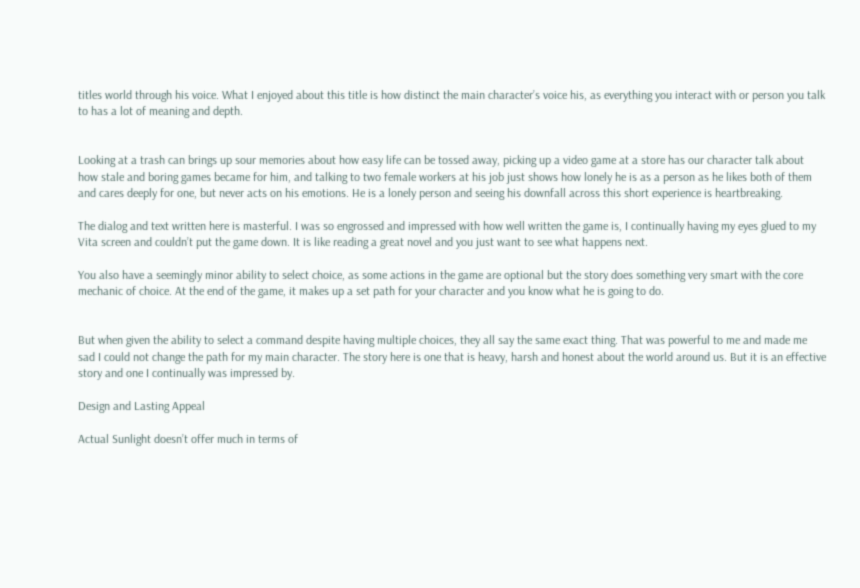titles world through his voice. What I enjoyed about this title is how distinct the main character’s voice his, as everything you interact with or person you talk to has a lot of meaning and depth.


Looking at a trash can brings up sour memories about how easy life can be tossed away, picking up a video game at a store has our character talk about how stale and boring games became for him, and talking to two female workers at his job just shows how lonely he is as a person as he likes both of them and cares deeply for one, but never acts on his emotions. He is a lonely person and seeing his downfall across this short experience is heartbreaking.

The dialog and text written here is masterful. I was so engrossed and impressed with how well written the game is, I continually having my eyes glued to my Vita screen and couldn’t put the game down. It is like reading a great novel and you just want to see what happens next.

You also have a seemingly minor ability to select choice, as some actions in the game are optional but the story does something very smart with the core mechanic of choice. At the end of the game, it makes up a set path for your character and you know what he is going to do.


But when given the ability to select a command despite having multiple choices, they all say the same exact thing. That was powerful to me and made me sad I could not change the path for my main character. The story here is one that is heavy, harsh and honest about the world around us. But it is an effective story and one I continually was impressed by.

Design and Lasting Appeal

Actual Sunlight doesn’t offer much in terms of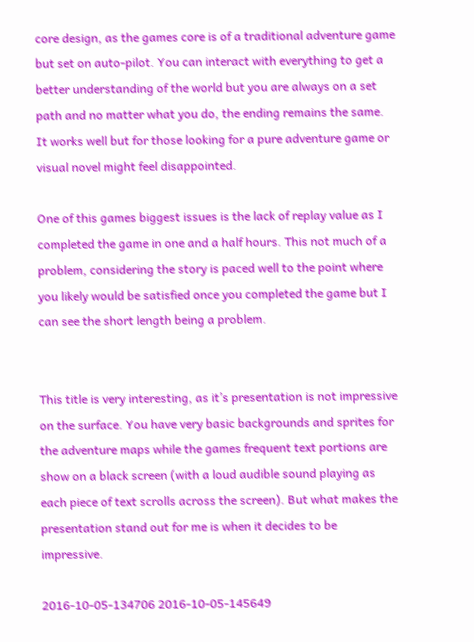core design, as the games core is of a traditional adventure game but set on auto-pilot. You can interact with everything to get a better understanding of the world but you are always on a set path and no matter what you do, the ending remains the same. It works well but for those looking for a pure adventure game or visual novel might feel disappointed.

One of this games biggest issues is the lack of replay value as I completed the game in one and a half hours. This not much of a problem, considering the story is paced well to the point where you likely would be satisfied once you completed the game but I can see the short length being a problem.


This title is very interesting, as it’s presentation is not impressive on the surface. You have very basic backgrounds and sprites for the adventure maps while the games frequent text portions are show on a black screen (with a loud audible sound playing as each piece of text scrolls across the screen). But what makes the presentation stand out for me is when it decides to be impressive.

2016-10-05-134706 2016-10-05-145649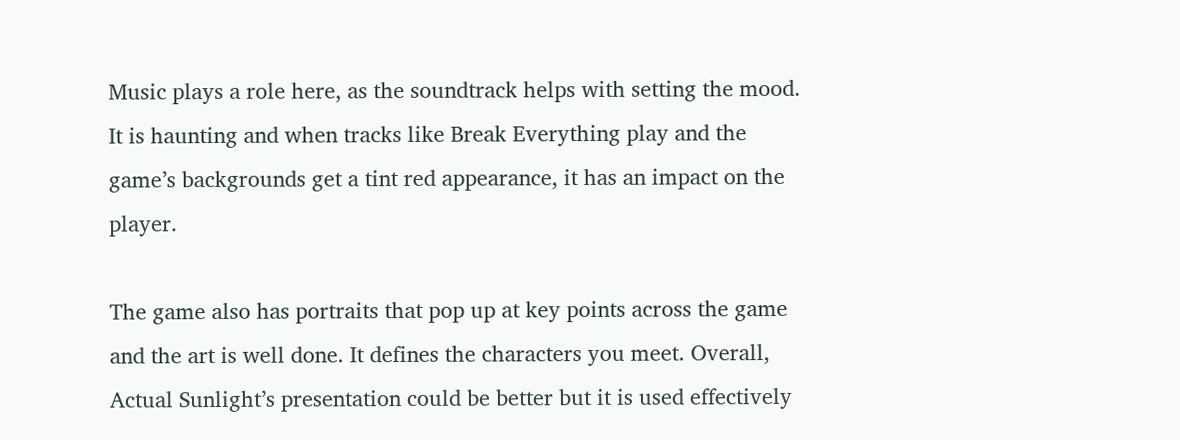Music plays a role here, as the soundtrack helps with setting the mood. It is haunting and when tracks like Break Everything play and the game’s backgrounds get a tint red appearance, it has an impact on the player.

The game also has portraits that pop up at key points across the game and the art is well done. It defines the characters you meet. Overall, Actual Sunlight’s presentation could be better but it is used effectively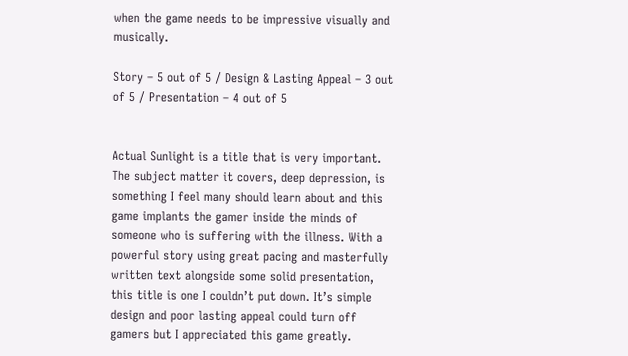when the game needs to be impressive visually and musically.

Story – 5 out of 5 / Design & Lasting Appeal – 3 out of 5 / Presentation – 4 out of 5


Actual Sunlight is a title that is very important. The subject matter it covers, deep depression, is something I feel many should learn about and this game implants the gamer inside the minds of someone who is suffering with the illness. With a powerful story using great pacing and masterfully written text alongside some solid presentation, this title is one I couldn’t put down. It’s simple design and poor lasting appeal could turn off gamers but I appreciated this game greatly.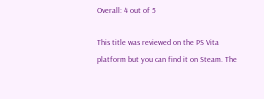Overall: 4 out of 5

This title was reviewed on the PS Vita platform but you can find it on Steam. The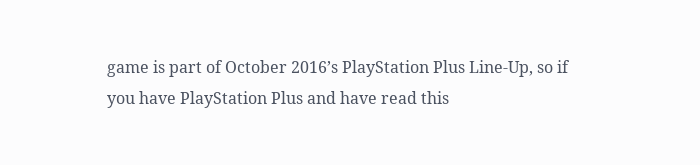game is part of October 2016’s PlayStation Plus Line-Up, so if you have PlayStation Plus and have read this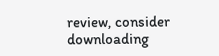review, consider downloading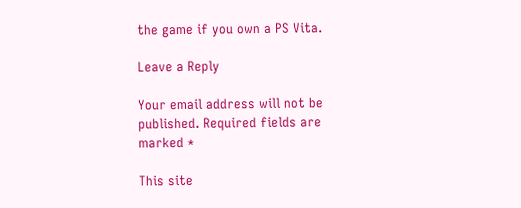the game if you own a PS Vita.

Leave a Reply

Your email address will not be published. Required fields are marked *

This site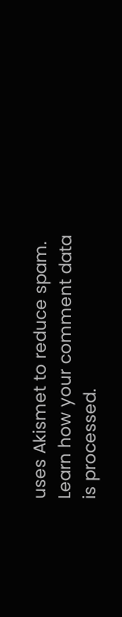uses Akismet to reduce spam. Learn how your comment data is processed.